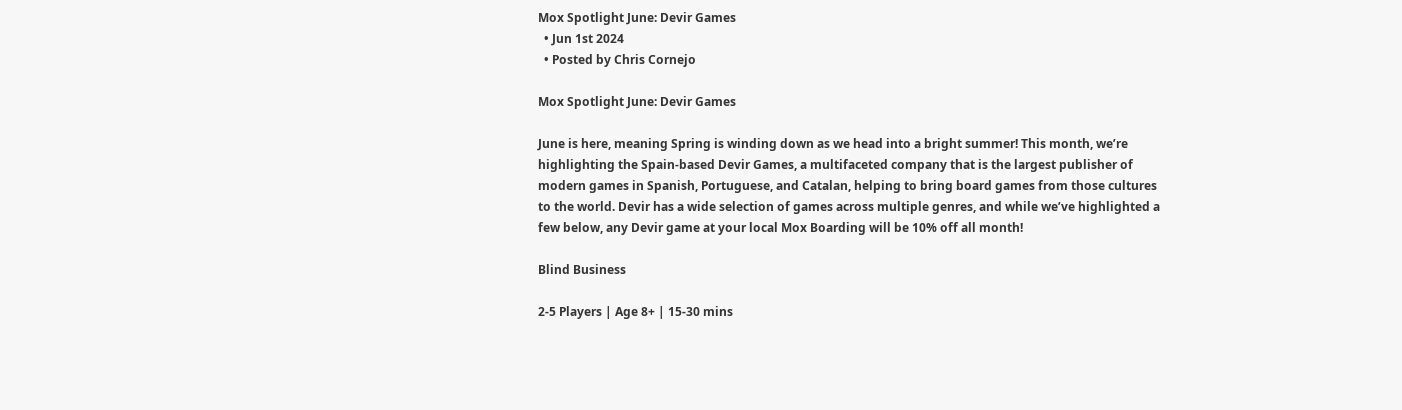Mox Spotlight June: Devir Games
  • Jun 1st 2024
  • Posted by Chris Cornejo

Mox Spotlight June: Devir Games

June is here, meaning Spring is winding down as we head into a bright summer! This month, we’re highlighting the Spain-based Devir Games, a multifaceted company that is the largest publisher of modern games in Spanish, Portuguese, and Catalan, helping to bring board games from those cultures to the world. Devir has a wide selection of games across multiple genres, and while we’ve highlighted a few below, any Devir game at your local Mox Boarding will be 10% off all month!

Blind Business

2-5 Players | Age 8+ | 15-30 mins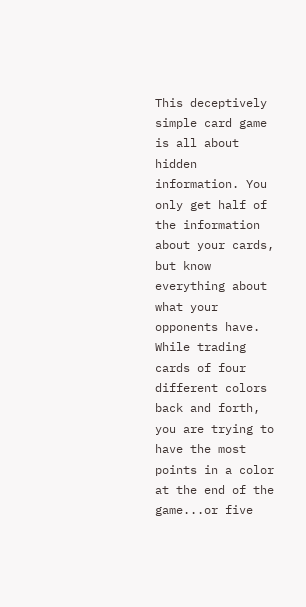This deceptively simple card game is all about hidden information. You only get half of the information about your cards, but know everything about what your opponents have. While trading cards of four different colors back and forth, you are trying to have the most points in a color at the end of the game...or five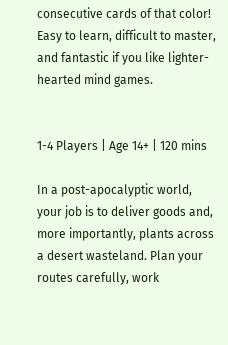consecutive cards of that color! Easy to learn, difficult to master, and fantastic if you like lighter-hearted mind games.


1-4 Players | Age 14+ | 120 mins

In a post-apocalyptic world, your job is to deliver goods and, more importantly, plants across a desert wasteland. Plan your routes carefully, work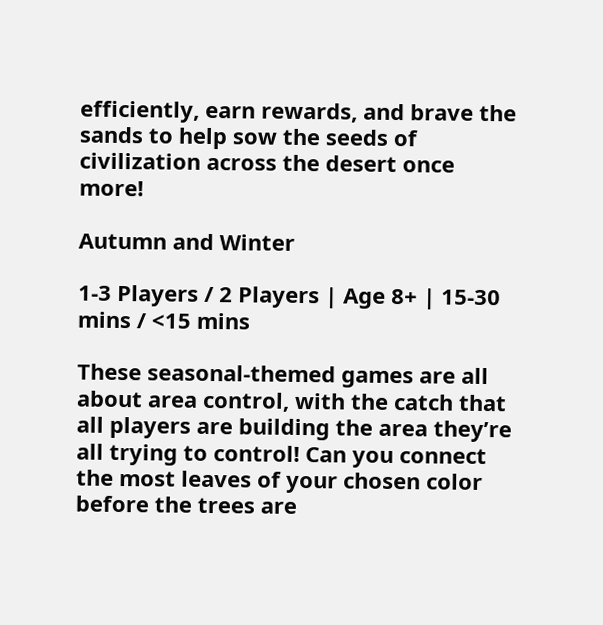efficiently, earn rewards, and brave the sands to help sow the seeds of civilization across the desert once more!

Autumn and Winter

1-3 Players / 2 Players | Age 8+ | 15-30 mins / <15 mins

These seasonal-themed games are all about area control, with the catch that all players are building the area they’re all trying to control! Can you connect the most leaves of your chosen color before the trees are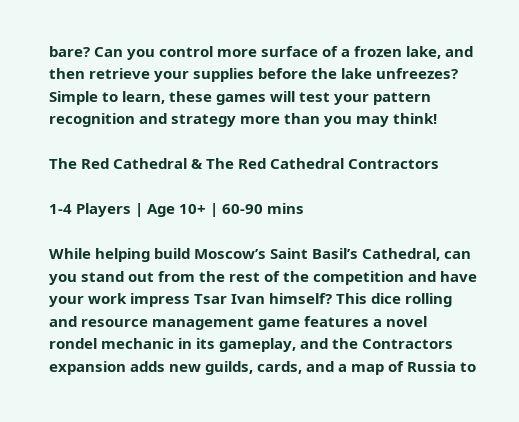bare? Can you control more surface of a frozen lake, and then retrieve your supplies before the lake unfreezes? Simple to learn, these games will test your pattern recognition and strategy more than you may think!

The Red Cathedral & The Red Cathedral Contractors

1-4 Players | Age 10+ | 60-90 mins

While helping build Moscow’s Saint Basil’s Cathedral, can you stand out from the rest of the competition and have your work impress Tsar Ivan himself? This dice rolling and resource management game features a novel rondel mechanic in its gameplay, and the Contractors expansion adds new guilds, cards, and a map of Russia to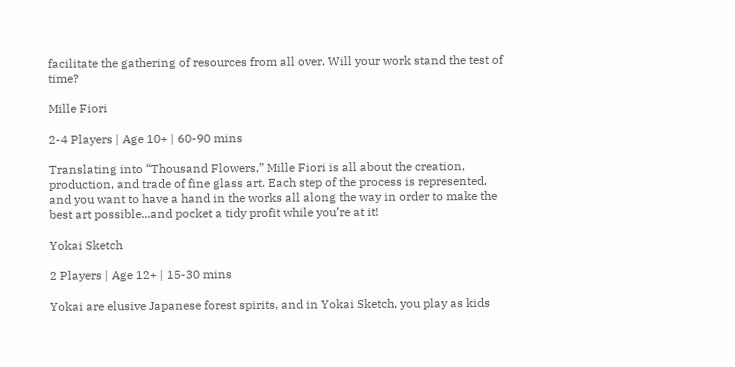facilitate the gathering of resources from all over. Will your work stand the test of time?

Mille Fiori

2-4 Players | Age 10+ | 60-90 mins

Translating into “Thousand Flowers,” Mille Fiori is all about the creation, production, and trade of fine glass art. Each step of the process is represented, and you want to have a hand in the works all along the way in order to make the best art possible...and pocket a tidy profit while you’re at it!

Yokai Sketch

2 Players | Age 12+ | 15-30 mins

Yokai are elusive Japanese forest spirits, and in Yokai Sketch, you play as kids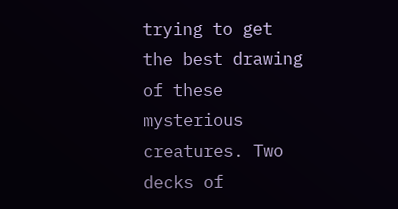trying to get the best drawing of these mysterious creatures. Two decks of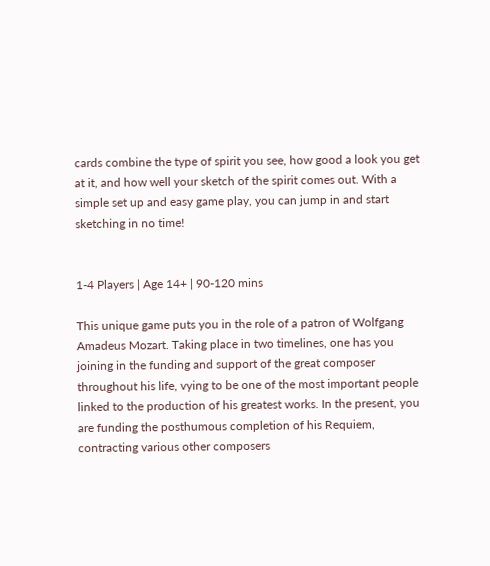cards combine the type of spirit you see, how good a look you get at it, and how well your sketch of the spirit comes out. With a simple set up and easy game play, you can jump in and start sketching in no time!


1-4 Players | Age 14+ | 90-120 mins

This unique game puts you in the role of a patron of Wolfgang Amadeus Mozart. Taking place in two timelines, one has you joining in the funding and support of the great composer throughout his life, vying to be one of the most important people linked to the production of his greatest works. In the present, you are funding the posthumous completion of his Requiem, contracting various other composers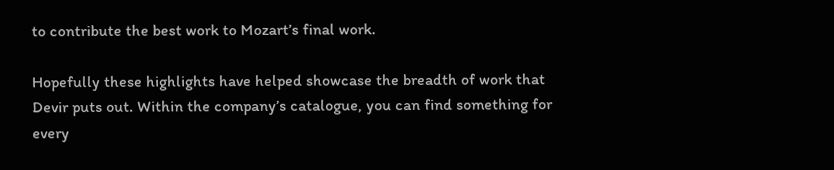to contribute the best work to Mozart’s final work.

Hopefully these highlights have helped showcase the breadth of work that Devir puts out. Within the company’s catalogue, you can find something for every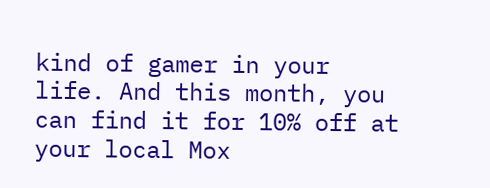kind of gamer in your life. And this month, you can find it for 10% off at your local Mox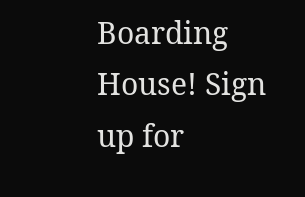Boarding House! Sign up for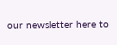our newsletter here to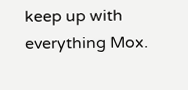keep up with everything Mox.